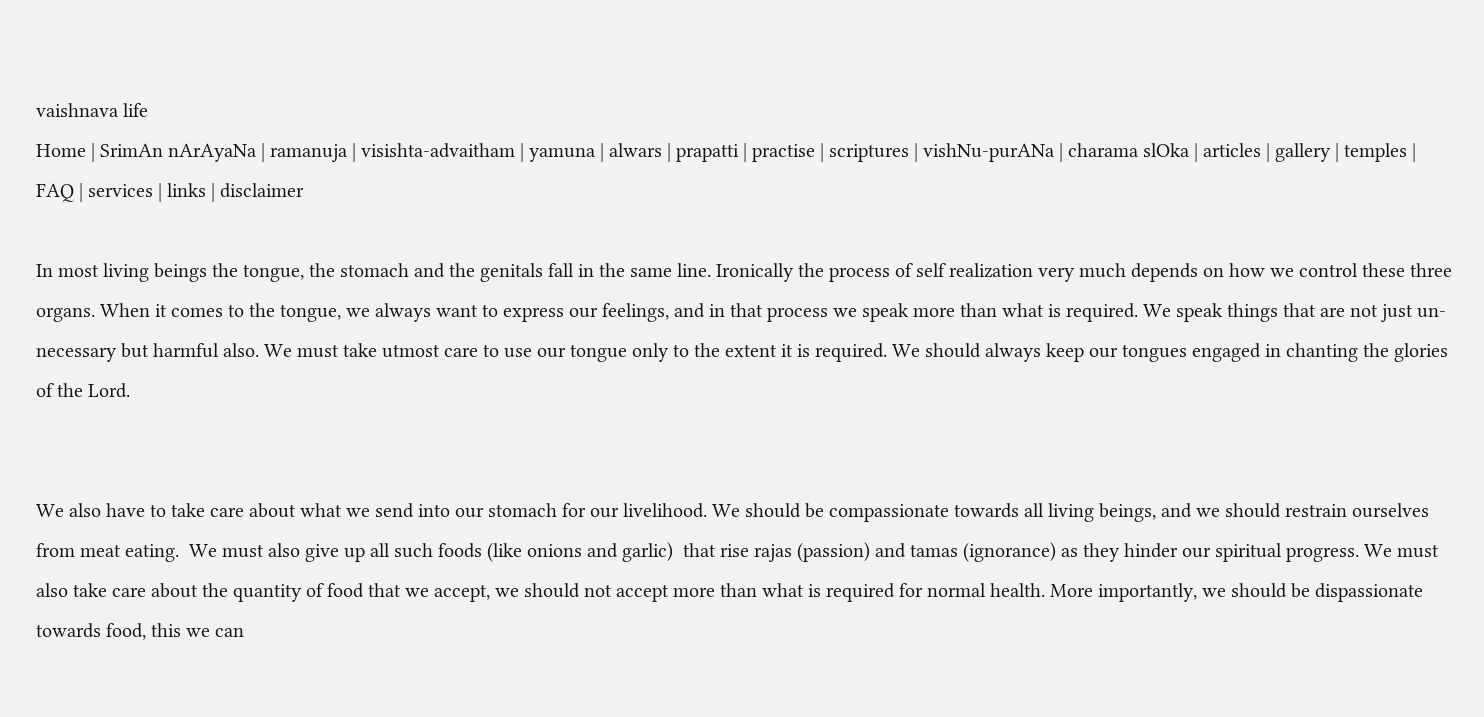vaishnava life
Home | SrimAn nArAyaNa | ramanuja | visishta-advaitham | yamuna | alwars | prapatti | practise | scriptures | vishNu-purANa | charama slOka | articles | gallery | temples | FAQ | services | links | disclaimer

In most living beings the tongue, the stomach and the genitals fall in the same line. Ironically the process of self realization very much depends on how we control these three organs. When it comes to the tongue, we always want to express our feelings, and in that process we speak more than what is required. We speak things that are not just un-necessary but harmful also. We must take utmost care to use our tongue only to the extent it is required. We should always keep our tongues engaged in chanting the glories of the Lord.


We also have to take care about what we send into our stomach for our livelihood. We should be compassionate towards all living beings, and we should restrain ourselves from meat eating.  We must also give up all such foods (like onions and garlic)  that rise rajas (passion) and tamas (ignorance) as they hinder our spiritual progress. We must also take care about the quantity of food that we accept, we should not accept more than what is required for normal health. More importantly, we should be dispassionate towards food, this we can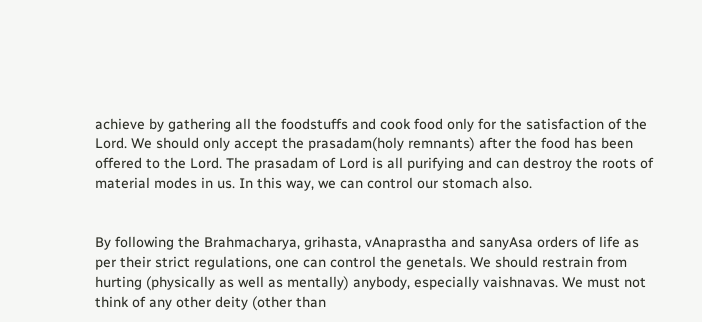achieve by gathering all the foodstuffs and cook food only for the satisfaction of the Lord. We should only accept the prasadam(holy remnants) after the food has been offered to the Lord. The prasadam of Lord is all purifying and can destroy the roots of material modes in us. In this way, we can control our stomach also.


By following the Brahmacharya, grihasta, vAnaprastha and sanyAsa orders of life as per their strict regulations, one can control the genetals. We should restrain from hurting (physically as well as mentally) anybody, especially vaishnavas. We must not think of any other deity (other than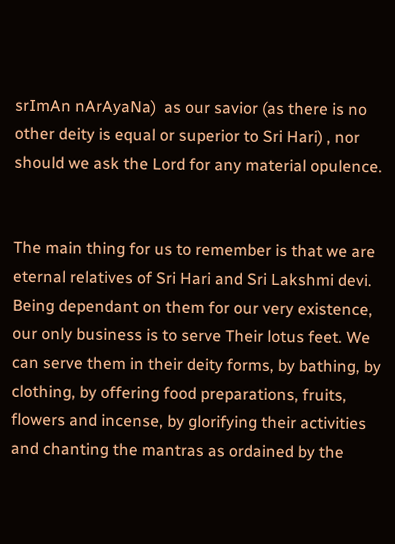srImAn nArAyaNa)  as our savior (as there is no other deity is equal or superior to Sri Hari) , nor should we ask the Lord for any material opulence.


The main thing for us to remember is that we are eternal relatives of Sri Hari and Sri Lakshmi devi. Being dependant on them for our very existence, our only business is to serve Their lotus feet. We can serve them in their deity forms, by bathing, by clothing, by offering food preparations, fruits, flowers and incense, by glorifying their activities and chanting the mantras as ordained by the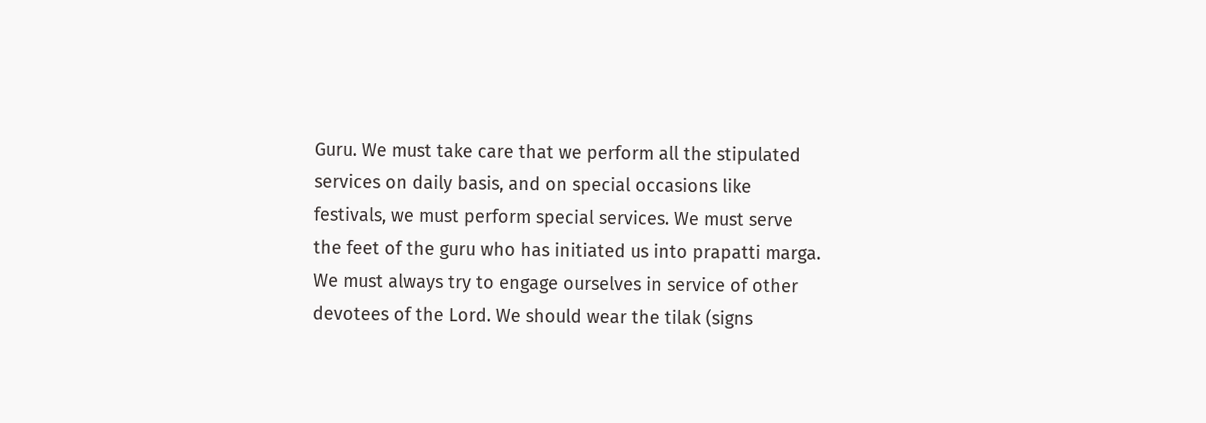Guru. We must take care that we perform all the stipulated services on daily basis, and on special occasions like festivals, we must perform special services. We must serve the feet of the guru who has initiated us into prapatti marga. We must always try to engage ourselves in service of other devotees of the Lord. We should wear the tilak (signs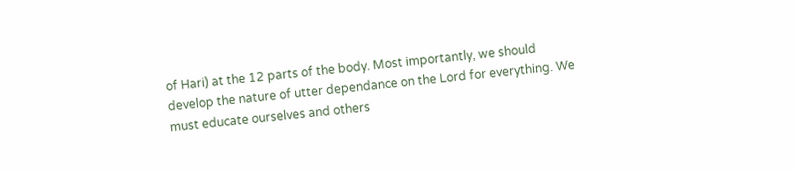of Hari) at the 12 parts of the body. Most importantly, we should develop the nature of utter dependance on the Lord for everything. We must educate ourselves and others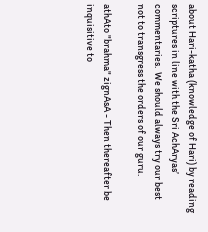about Hari-katha (knowledge of Hari) by reading scriptures in line with the Sri AchAryas’ commentaries.  We should always try our best not to transgress the orders of our guru.

athAto "brahma" zignAsA - Then thereafter be inquisitive to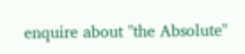enquire about "the Absolute"